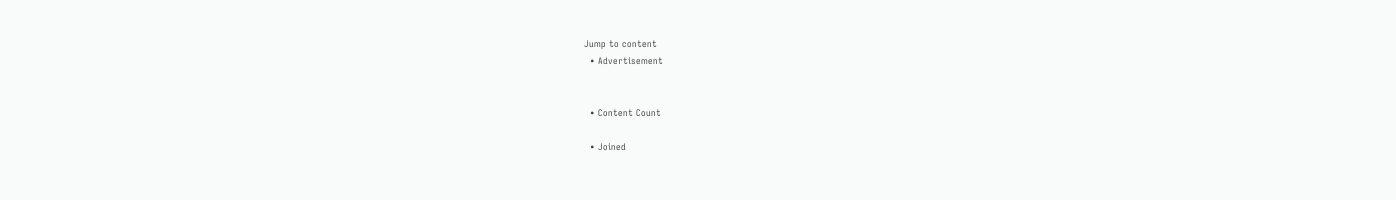Jump to content
  • Advertisement


  • Content Count

  • Joined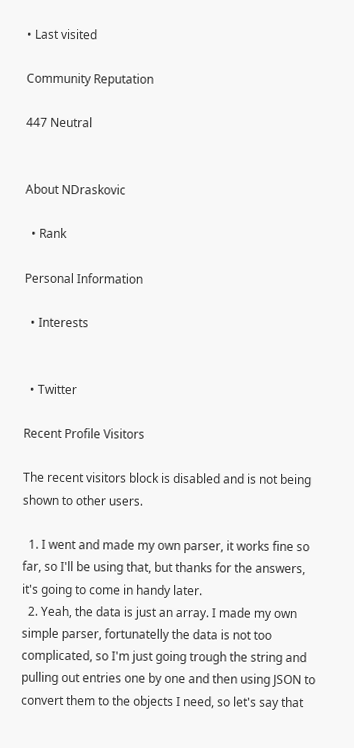• Last visited

Community Reputation

447 Neutral


About NDraskovic

  • Rank

Personal Information

  • Interests


  • Twitter

Recent Profile Visitors

The recent visitors block is disabled and is not being shown to other users.

  1. I went and made my own parser, it works fine so far, so I'll be using that, but thanks for the answers, it's going to come in handy later.
  2. Yeah, the data is just an array. I made my own simple parser, fortunatelly the data is not too complicated, so I'm just going trough the string and pulling out entries one by one and then using JSON to convert them to the objects I need, so let's say that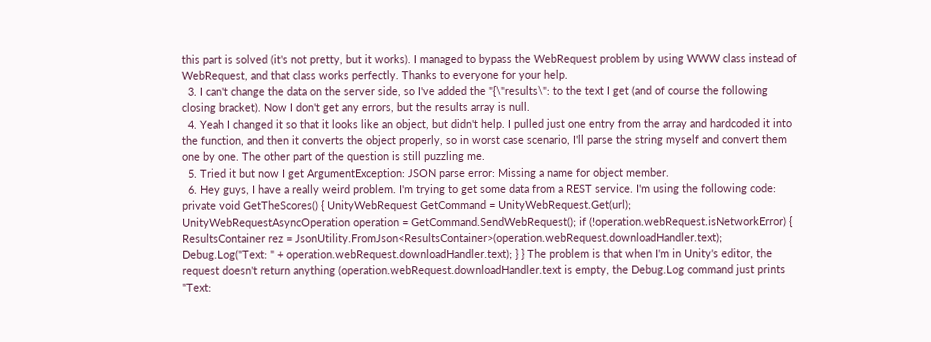this part is solved (it's not pretty, but it works). I managed to bypass the WebRequest problem by using WWW class instead of WebRequest, and that class works perfectly. Thanks to everyone for your help.
  3. I can't change the data on the server side, so I've added the "{\"results\": to the text I get (and of course the following closing bracket). Now I don't get any errors, but the results array is null.
  4. Yeah I changed it so that it looks like an object, but didn't help. I pulled just one entry from the array and hardcoded it into the function, and then it converts the object properly, so in worst case scenario, I'll parse the string myself and convert them one by one. The other part of the question is still puzzling me.
  5. Tried it but now I get ArgumentException: JSON parse error: Missing a name for object member.
  6. Hey guys, I have a really weird problem. I'm trying to get some data from a REST service. I'm using the following code: private void GetTheScores() { UnityWebRequest GetCommand = UnityWebRequest.Get(url); UnityWebRequestAsyncOperation operation = GetCommand.SendWebRequest(); if (!operation.webRequest.isNetworkError) { ResultsContainer rez = JsonUtility.FromJson<ResultsContainer>(operation.webRequest.downloadHandler.text); Debug.Log("Text: " + operation.webRequest.downloadHandler.text); } } The problem is that when I'm in Unity's editor, the request doesn't return anything (operation.webRequest.downloadHandler.text is empty, the Debug.Log command just prints "Text: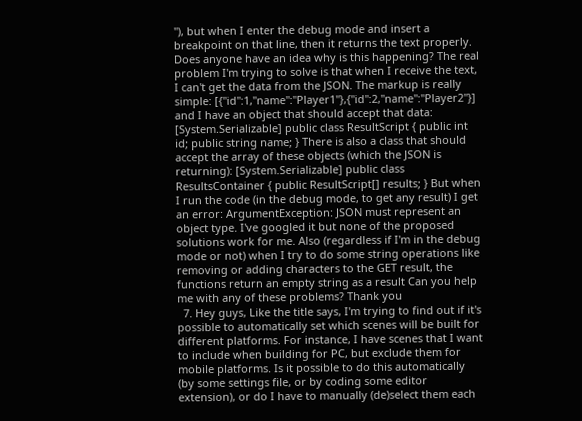"), but when I enter the debug mode and insert a breakpoint on that line, then it returns the text properly. Does anyone have an idea why is this happening? The real problem I'm trying to solve is that when I receive the text, I can't get the data from the JSON. The markup is really simple: [{"id":1,"name":"Player1"},{"id":2,"name":"Player2"}] and I have an object that should accept that data: [System.Serializable] public class ResultScript { public int id; public string name; } There is also a class that should accept the array of these objects (which the JSON is returning): [System.Serializable] public class ResultsContainer { public ResultScript[] results; } But when I run the code (in the debug mode, to get any result) I get an error: ArgumentException: JSON must represent an object type. I've googled it but none of the proposed solutions work for me. Also (regardless if I'm in the debug mode or not) when I try to do some string operations like removing or adding characters to the GET result, the functions return an empty string as a result Can you help me with any of these problems? Thank you
  7. Hey guys, Like the title says, I'm trying to find out if it's possible to automatically set which scenes will be built for different platforms. For instance, I have scenes that I want to include when building for PC, but exclude them for mobile platforms. Is it possible to do this automatically (by some settings file, or by coding some editor extension), or do I have to manually (de)select them each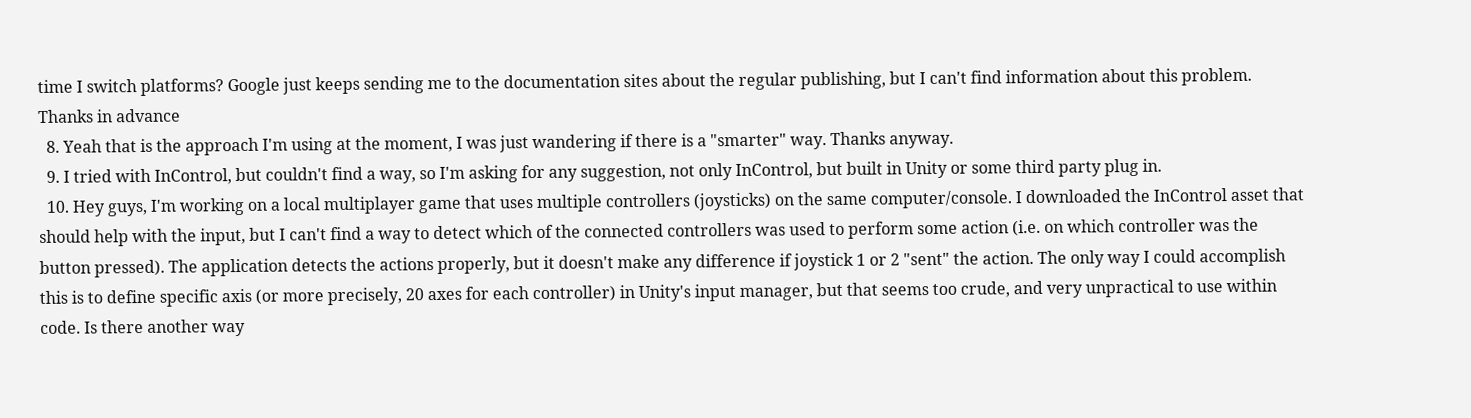time I switch platforms? Google just keeps sending me to the documentation sites about the regular publishing, but I can't find information about this problem. Thanks in advance
  8. Yeah that is the approach I'm using at the moment, I was just wandering if there is a "smarter" way. Thanks anyway.
  9. I tried with InControl, but couldn't find a way, so I'm asking for any suggestion, not only InControl, but built in Unity or some third party plug in.
  10. Hey guys, I'm working on a local multiplayer game that uses multiple controllers (joysticks) on the same computer/console. I downloaded the InControl asset that should help with the input, but I can't find a way to detect which of the connected controllers was used to perform some action (i.e. on which controller was the button pressed). The application detects the actions properly, but it doesn't make any difference if joystick 1 or 2 "sent" the action. The only way I could accomplish this is to define specific axis (or more precisely, 20 axes for each controller) in Unity's input manager, but that seems too crude, and very unpractical to use within code. Is there another way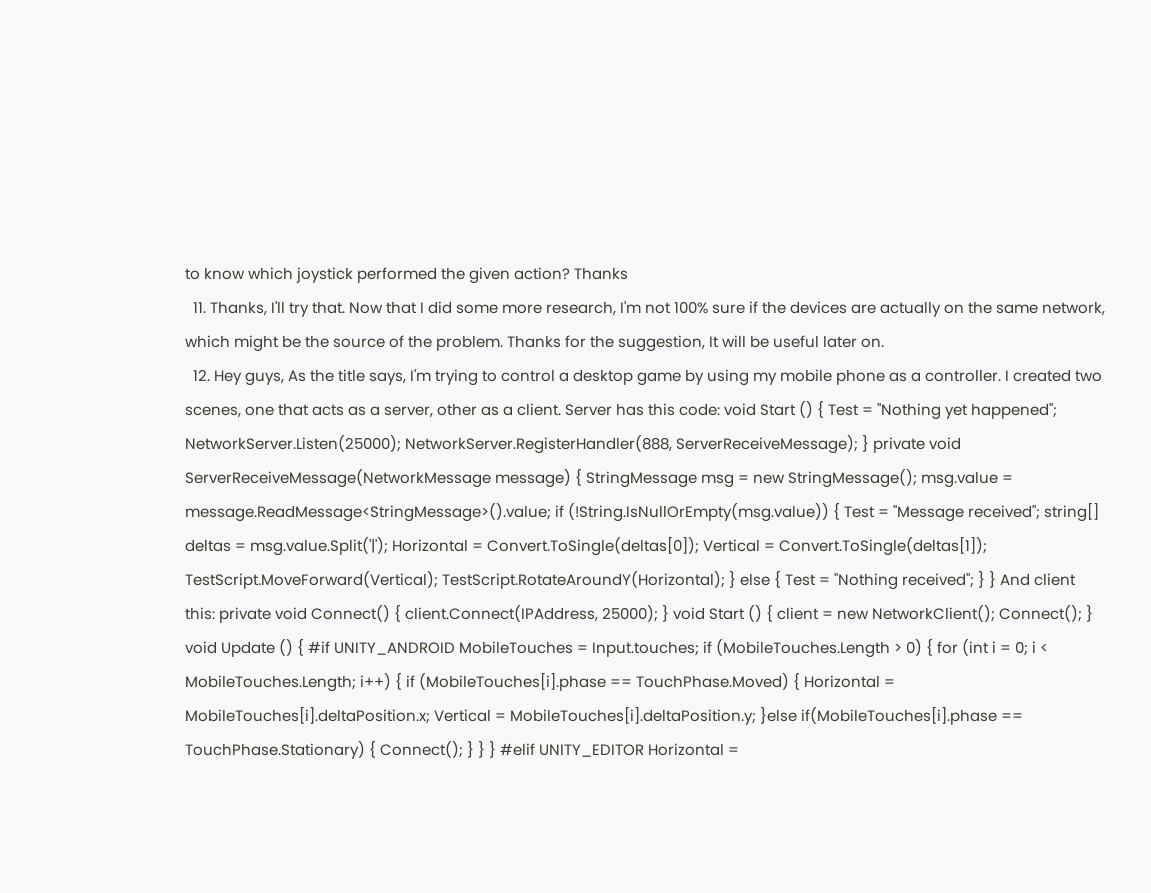to know which joystick performed the given action? Thanks
  11. Thanks, I'll try that. Now that I did some more research, I'm not 100% sure if the devices are actually on the same network, which might be the source of the problem. Thanks for the suggestion, It will be useful later on.
  12. Hey guys, As the title says, I'm trying to control a desktop game by using my mobile phone as a controller. I created two scenes, one that acts as a server, other as a client. Server has this code: void Start () { Test = "Nothing yet happened"; NetworkServer.Listen(25000); NetworkServer.RegisterHandler(888, ServerReceiveMessage); } private void ServerReceiveMessage(NetworkMessage message) { StringMessage msg = new StringMessage(); msg.value = message.ReadMessage<StringMessage>().value; if (!String.IsNullOrEmpty(msg.value)) { Test = "Message received"; string[] deltas = msg.value.Split('|'); Horizontal = Convert.ToSingle(deltas[0]); Vertical = Convert.ToSingle(deltas[1]); TestScript.MoveForward(Vertical); TestScript.RotateAroundY(Horizontal); } else { Test = "Nothing received"; } } And client this: private void Connect() { client.Connect(IPAddress, 25000); } void Start () { client = new NetworkClient(); Connect(); } void Update () { #if UNITY_ANDROID MobileTouches = Input.touches; if (MobileTouches.Length > 0) { for (int i = 0; i < MobileTouches.Length; i++) { if (MobileTouches[i].phase == TouchPhase.Moved) { Horizontal = MobileTouches[i].deltaPosition.x; Vertical = MobileTouches[i].deltaPosition.y; }else if(MobileTouches[i].phase == TouchPhase.Stationary) { Connect(); } } } #elif UNITY_EDITOR Horizontal =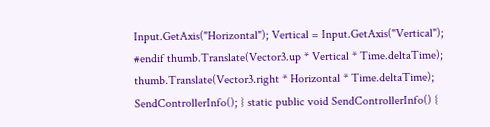Input.GetAxis("Horizontal"); Vertical = Input.GetAxis("Vertical"); #endif thumb.Translate(Vector3.up * Vertical * Time.deltaTime); thumb.Translate(Vector3.right * Horizontal * Time.deltaTime); SendControllerInfo(); } static public void SendControllerInfo() {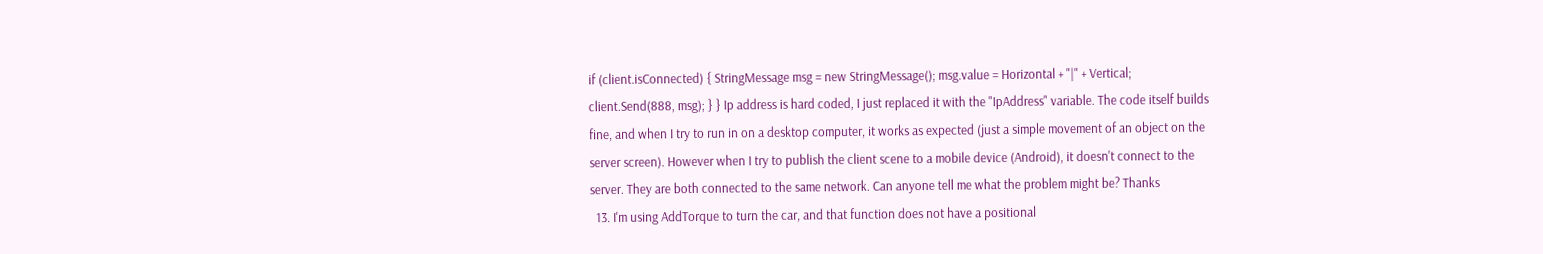if (client.isConnected) { StringMessage msg = new StringMessage(); msg.value = Horizontal + "|" + Vertical; client.Send(888, msg); } } Ip address is hard coded, I just replaced it with the "IpAddress" variable. The code itself builds fine, and when I try to run in on a desktop computer, it works as expected (just a simple movement of an object on the server screen). However when I try to publish the client scene to a mobile device (Android), it doesn't connect to the server. They are both connected to the same network. Can anyone tell me what the problem might be? Thanks
  13. I'm using AddTorque to turn the car, and that function does not have a positional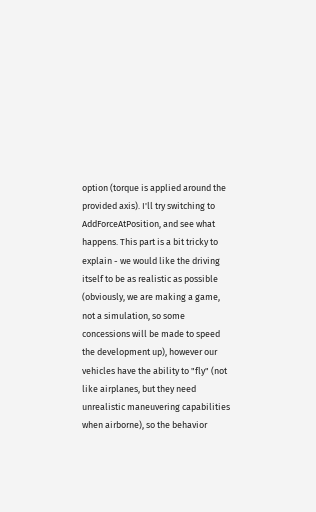option (torque is applied around the provided axis). I'll try switching to AddForceAtPosition, and see what happens. This part is a bit tricky to explain - we would like the driving itself to be as realistic as possible (obviously, we are making a game, not a simulation, so some concessions will be made to speed the development up), however our vehicles have the ability to "fly" (not like airplanes, but they need unrealistic maneuvering capabilities when airborne), so the behavior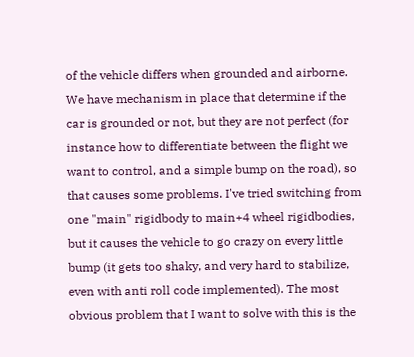of the vehicle differs when grounded and airborne. We have mechanism in place that determine if the car is grounded or not, but they are not perfect (for instance how to differentiate between the flight we want to control, and a simple bump on the road), so that causes some problems. I've tried switching from one "main" rigidbody to main+4 wheel rigidbodies, but it causes the vehicle to go crazy on every little bump (it gets too shaky, and very hard to stabilize, even with anti roll code implemented). The most obvious problem that I want to solve with this is the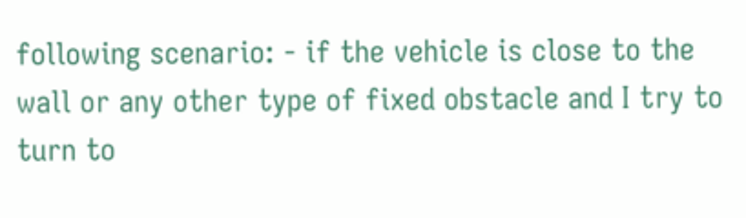following scenario: - if the vehicle is close to the wall or any other type of fixed obstacle and I try to turn to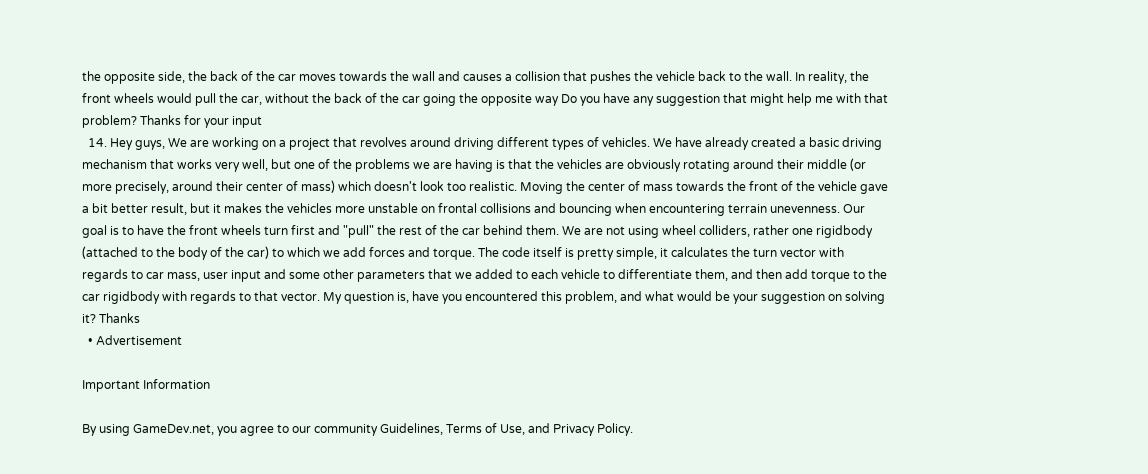the opposite side, the back of the car moves towards the wall and causes a collision that pushes the vehicle back to the wall. In reality, the front wheels would pull the car, without the back of the car going the opposite way Do you have any suggestion that might help me with that problem? Thanks for your input
  14. Hey guys, We are working on a project that revolves around driving different types of vehicles. We have already created a basic driving mechanism that works very well, but one of the problems we are having is that the vehicles are obviously rotating around their middle (or more precisely, around their center of mass) which doesn't look too realistic. Moving the center of mass towards the front of the vehicle gave a bit better result, but it makes the vehicles more unstable on frontal collisions and bouncing when encountering terrain unevenness. Our goal is to have the front wheels turn first and "pull" the rest of the car behind them. We are not using wheel colliders, rather one rigidbody (attached to the body of the car) to which we add forces and torque. The code itself is pretty simple, it calculates the turn vector with regards to car mass, user input and some other parameters that we added to each vehicle to differentiate them, and then add torque to the car rigidbody with regards to that vector. My question is, have you encountered this problem, and what would be your suggestion on solving it? Thanks
  • Advertisement

Important Information

By using GameDev.net, you agree to our community Guidelines, Terms of Use, and Privacy Policy.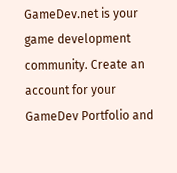GameDev.net is your game development community. Create an account for your GameDev Portfolio and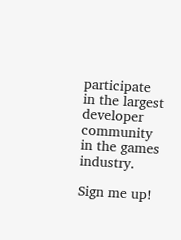participate in the largest developer community in the games industry.

Sign me up!